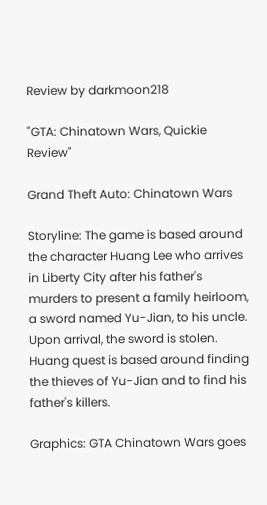Review by darkmoon218

"GTA: Chinatown Wars, Quickie Review"

Grand Theft Auto: Chinatown Wars

Storyline: The game is based around the character Huang Lee who arrives in Liberty City after his father's murders to present a family heirloom, a sword named Yu-Jian, to his uncle. Upon arrival, the sword is stolen. Huang quest is based around finding the thieves of Yu-Jian and to find his father's killers.

Graphics: GTA Chinatown Wars goes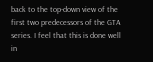back to the top-down view of the first two predecessors of the GTA series. I feel that this is done well in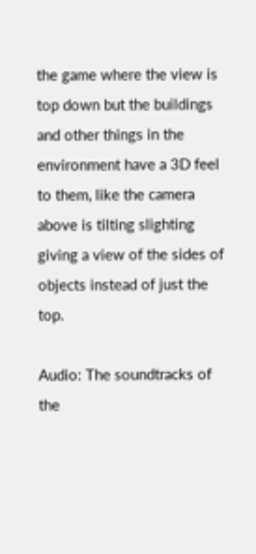the game where the view is top down but the buildings and other things in the environment have a 3D feel to them, like the camera above is tilting slighting giving a view of the sides of objects instead of just the top.

Audio: The soundtracks of the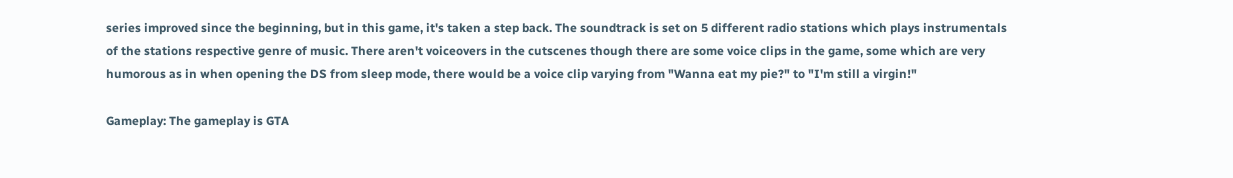series improved since the beginning, but in this game, it's taken a step back. The soundtrack is set on 5 different radio stations which plays instrumentals of the stations respective genre of music. There aren't voiceovers in the cutscenes though there are some voice clips in the game, some which are very humorous as in when opening the DS from sleep mode, there would be a voice clip varying from "Wanna eat my pie?" to "I'm still a virgin!"

Gameplay: The gameplay is GTA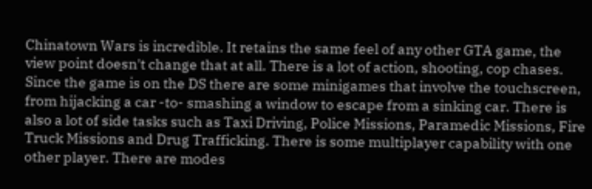Chinatown Wars is incredible. It retains the same feel of any other GTA game, the view point doesn't change that at all. There is a lot of action, shooting, cop chases. Since the game is on the DS there are some minigames that involve the touchscreen, from hijacking a car -to- smashing a window to escape from a sinking car. There is also a lot of side tasks such as Taxi Driving, Police Missions, Paramedic Missions, Fire Truck Missions and Drug Trafficking. There is some multiplayer capability with one other player. There are modes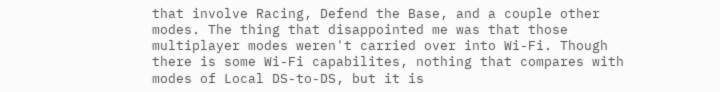that involve Racing, Defend the Base, and a couple other modes. The thing that disappointed me was that those multiplayer modes weren't carried over into Wi-Fi. Though there is some Wi-Fi capabilites, nothing that compares with modes of Local DS-to-DS, but it is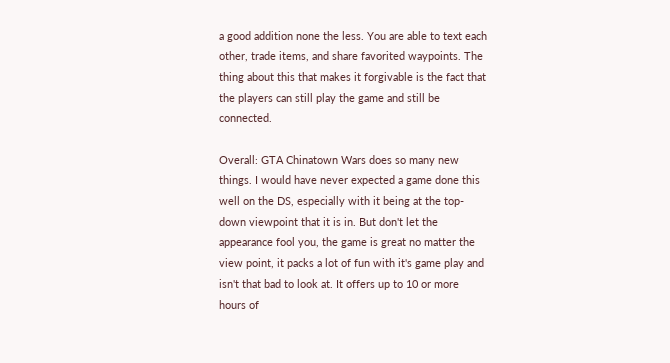a good addition none the less. You are able to text each other, trade items, and share favorited waypoints. The thing about this that makes it forgivable is the fact that the players can still play the game and still be connected.

Overall: GTA Chinatown Wars does so many new things. I would have never expected a game done this well on the DS, especially with it being at the top-down viewpoint that it is in. But don't let the appearance fool you, the game is great no matter the view point, it packs a lot of fun with it's game play and isn't that bad to look at. It offers up to 10 or more hours of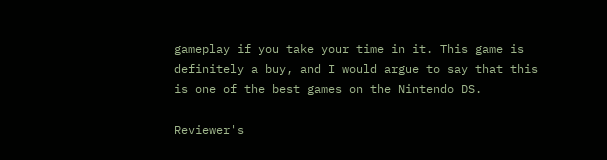gameplay if you take your time in it. This game is definitely a buy, and I would argue to say that this is one of the best games on the Nintendo DS.

Reviewer's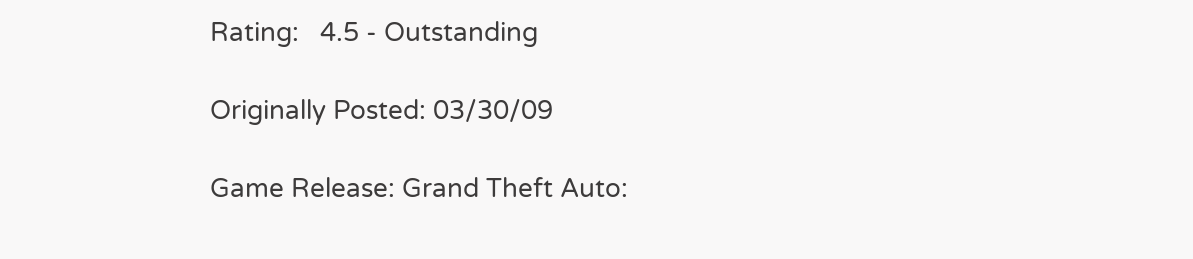Rating:   4.5 - Outstanding

Originally Posted: 03/30/09

Game Release: Grand Theft Auto: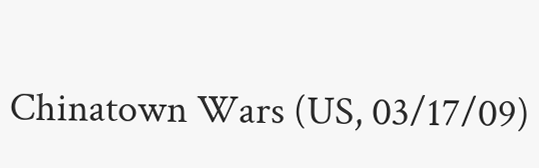Chinatown Wars (US, 03/17/09)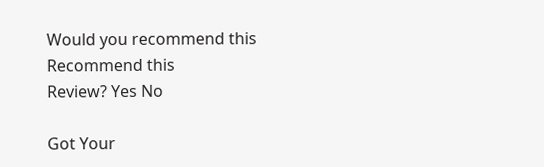Would you recommend this
Recommend this
Review? Yes No

Got Your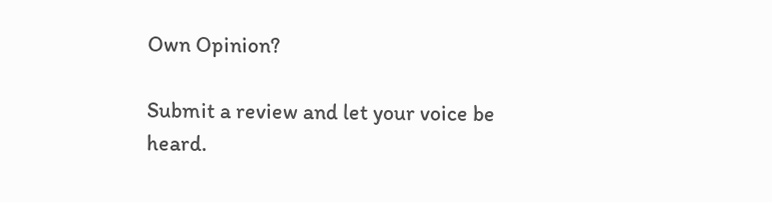Own Opinion?

Submit a review and let your voice be heard.